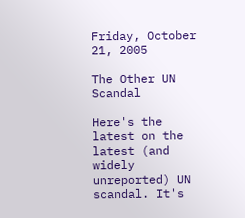Friday, October 21, 2005

The Other UN Scandal

Here's the latest on the latest (and widely unreported) UN scandal. It's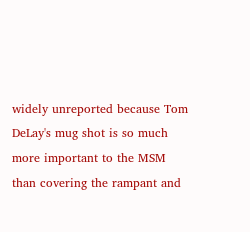widely unreported because Tom DeLay's mug shot is so much more important to the MSM than covering the rampant and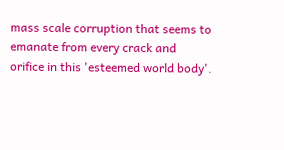mass scale corruption that seems to emanate from every crack and orifice in this 'esteemed world body'.